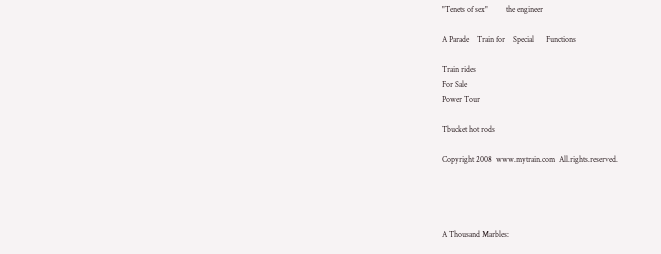"Tenets of sex"         the engineer

A Parade    Train for    Special      Functions

Train rides
For Sale
Power Tour

Tbucket hot rods

Copyright 2008  www.mytrain.com  All.rights.reserved.




A Thousand Marbles: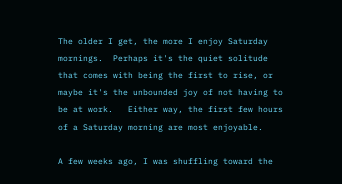The older I get, the more I enjoy Saturday mornings.  Perhaps it's the quiet solitude that comes with being the first to rise, or maybe it's the unbounded joy of not having to be at work.   Either way, the first few hours of a Saturday morning are most enjoyable.

A few weeks ago, I was shuffling toward the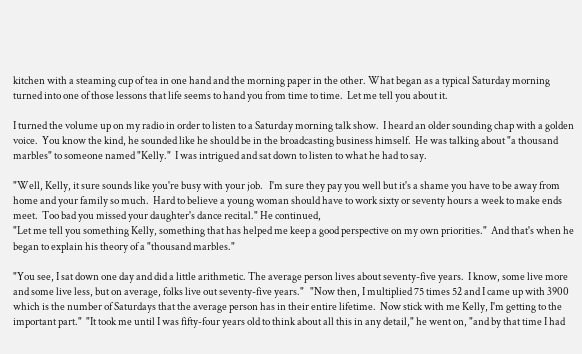kitchen with a steaming cup of tea in one hand and the morning paper in the other. What began as a typical Saturday morning turned into one of those lessons that life seems to hand you from time to time.  Let me tell you about it.

I turned the volume up on my radio in order to listen to a Saturday morning talk show.  I heard an older sounding chap with a golden voice.  You know the kind, he sounded like he should be in the broadcasting business himself.  He was talking about "a thousand marbles" to someone named "Kelly."  I was intrigued and sat down to listen to what he had to say.

"Well, Kelly, it sure sounds like you're busy with your job.   I'm sure they pay you well but it's a shame you have to be away from home and your family so much.  Hard to believe a young woman should have to work sixty or seventy hours a week to make ends meet.  Too bad you missed your daughter's dance recital." He continued,
"Let me tell you something Kelly, something that has helped me keep a good perspective on my own priorities."  And that's when he began to explain his theory of a "thousand marbles."

"You see, I sat down one day and did a little arithmetic. The average person lives about seventy-five years.  I know, some live more and some live less, but on average, folks live out seventy-five years."   "Now then, I multiplied 75 times 52 and I came up with 3900 which is the number of Saturdays that the average person has in their entire lifetime.  Now stick with me Kelly, I'm getting to the important part."  "It took me until I was fifty-four years old to think about all this in any detail," he went on, "and by that time I had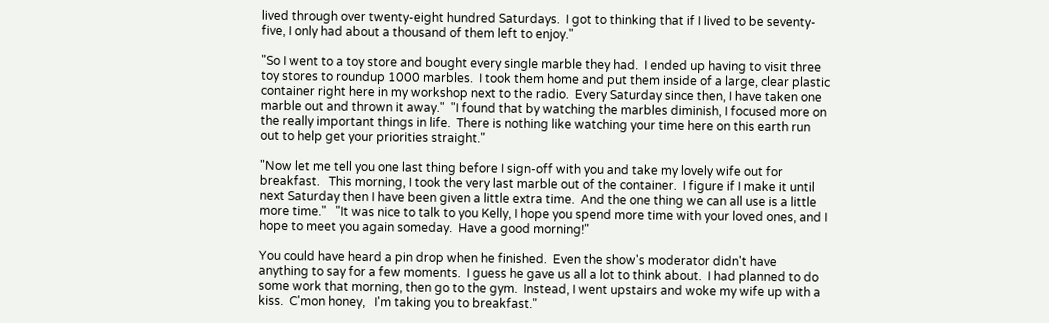lived through over twenty-eight hundred Saturdays.  I got to thinking that if I lived to be seventy-five, I only had about a thousand of them left to enjoy."

"So I went to a toy store and bought every single marble they had.  I ended up having to visit three toy stores to roundup 1000 marbles.  I took them home and put them inside of a large, clear plastic container right here in my workshop next to the radio.  Every Saturday since then, I have taken one marble out and thrown it away."  "I found that by watching the marbles diminish, I focused more on the really important things in life.  There is nothing like watching your time here on this earth run out to help get your priorities straight."

"Now let me tell you one last thing before I sign-off with you and take my lovely wife out for breakfast.   This morning, I took the very last marble out of the container.  I figure if I make it until next Saturday then I have been given a little extra time.  And the one thing we can all use is a little more time."   "It was nice to talk to you Kelly, I hope you spend more time with your loved ones, and I hope to meet you again someday.  Have a good morning!"

You could have heard a pin drop when he finished.  Even the show's moderator didn't have anything to say for a few moments.  I guess he gave us all a lot to think about.  I had planned to do some work that morning, then go to the gym.  Instead, I went upstairs and woke my wife up with a kiss.  C'mon honey,   I'm taking you to breakfast."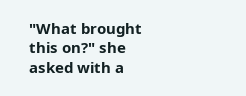"What brought this on?" she asked with a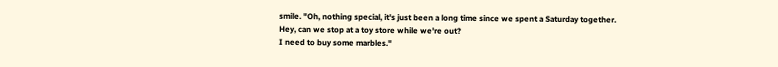smile. "Oh, nothing special, it's just been a long time since we spent a Saturday together.
Hey, can we stop at a toy store while we're out?
I need to buy some marbles."